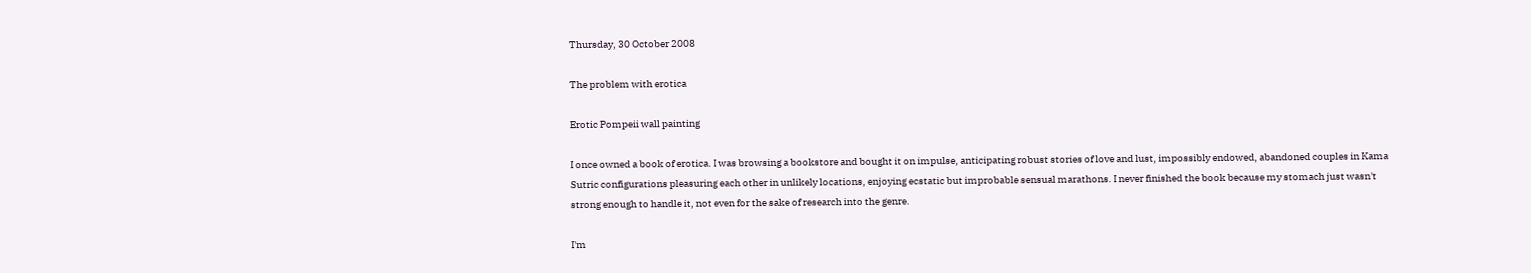Thursday, 30 October 2008

The problem with erotica

Erotic Pompeii wall painting

I once owned a book of erotica. I was browsing a bookstore and bought it on impulse, anticipating robust stories of love and lust, impossibly endowed, abandoned couples in Kama Sutric configurations pleasuring each other in unlikely locations, enjoying ecstatic but improbable sensual marathons. I never finished the book because my stomach just wasn't strong enough to handle it, not even for the sake of research into the genre.

I'm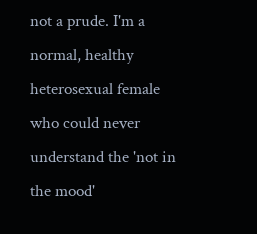not a prude. I'm a normal, healthy heterosexual female who could never understand the 'not in the mood'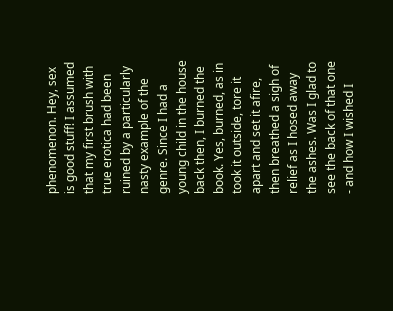phenomenon. Hey, sex is good stuff! I assumed that my first brush with true erotica had been ruined by a particularly nasty example of the genre. Since I had a young child in the house back then, I burned the book. Yes, burned, as in took it outside, tore it apart and set it afire, then breathed a sigh of relief as I hosed away the ashes. Was I glad to see the back of that one - and how I wished I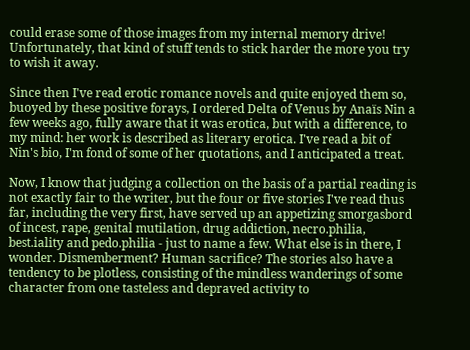could erase some of those images from my internal memory drive! Unfortunately, that kind of stuff tends to stick harder the more you try to wish it away.

Since then I've read erotic romance novels and quite enjoyed them so, buoyed by these positive forays, I ordered Delta of Venus by Anaïs Nin a few weeks ago, fully aware that it was erotica, but with a difference, to my mind: her work is described as literary erotica. I've read a bit of Nin's bio, I'm fond of some of her quotations, and I anticipated a treat.

Now, I know that judging a collection on the basis of a partial reading is not exactly fair to the writer, but the four or five stories I've read thus far, including the very first, have served up an appetizing smorgasbord of incest, rape, genital mutilation, drug addiction, necro.philia, best.iality and pedo.philia - just to name a few. What else is in there, I wonder. Dismemberment? Human sacrifice? The stories also have a tendency to be plotless, consisting of the mindless wanderings of some character from one tasteless and depraved activity to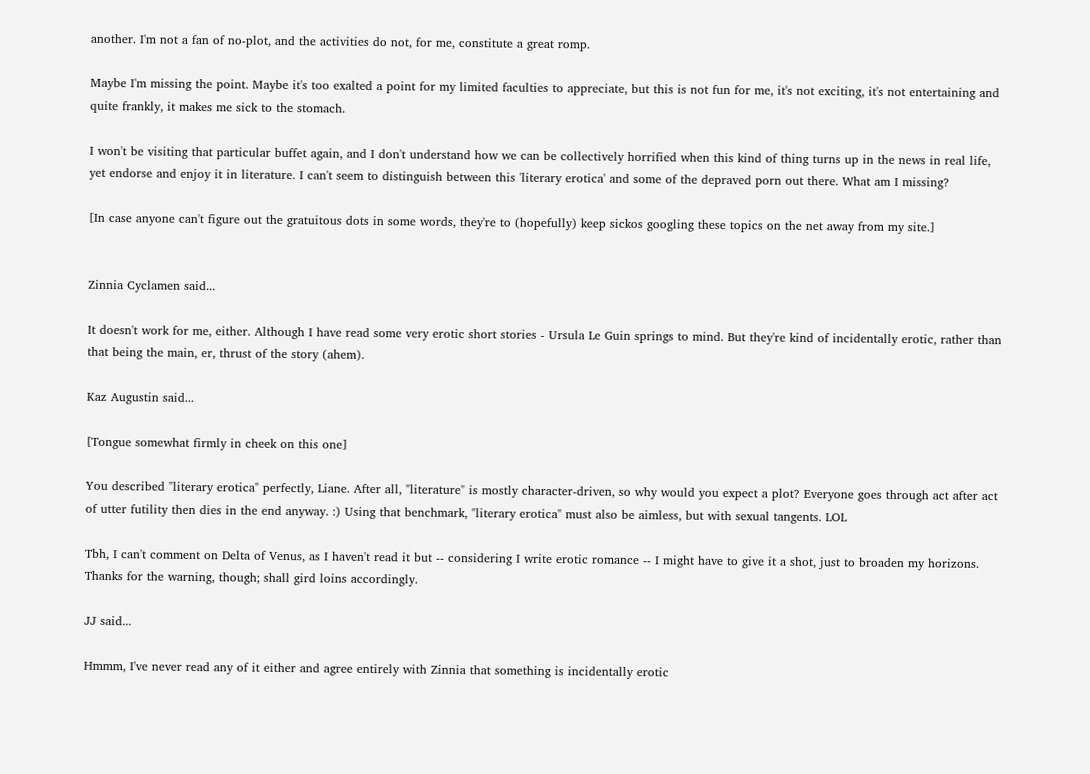another. I'm not a fan of no-plot, and the activities do not, for me, constitute a great romp.

Maybe I'm missing the point. Maybe it's too exalted a point for my limited faculties to appreciate, but this is not fun for me, it's not exciting, it's not entertaining and quite frankly, it makes me sick to the stomach.

I won't be visiting that particular buffet again, and I don't understand how we can be collectively horrified when this kind of thing turns up in the news in real life, yet endorse and enjoy it in literature. I can't seem to distinguish between this 'literary erotica' and some of the depraved porn out there. What am I missing?

[In case anyone can't figure out the gratuitous dots in some words, they're to (hopefully) keep sickos googling these topics on the net away from my site.]


Zinnia Cyclamen said...

It doesn't work for me, either. Although I have read some very erotic short stories - Ursula Le Guin springs to mind. But they're kind of incidentally erotic, rather than that being the main, er, thrust of the story (ahem).

Kaz Augustin said...

[Tongue somewhat firmly in cheek on this one]

You described "literary erotica" perfectly, Liane. After all, "literature" is mostly character-driven, so why would you expect a plot? Everyone goes through act after act of utter futility then dies in the end anyway. :) Using that benchmark, "literary erotica" must also be aimless, but with sexual tangents. LOL

Tbh, I can't comment on Delta of Venus, as I haven't read it but -- considering I write erotic romance -- I might have to give it a shot, just to broaden my horizons. Thanks for the warning, though; shall gird loins accordingly.

JJ said...

Hmmm, I've never read any of it either and agree entirely with Zinnia that something is incidentally erotic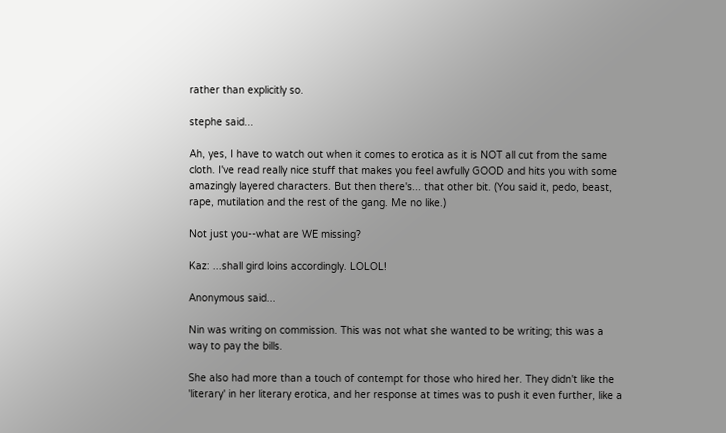rather than explicitly so.

stephe said...

Ah, yes, I have to watch out when it comes to erotica as it is NOT all cut from the same cloth. I've read really nice stuff that makes you feel awfully GOOD and hits you with some amazingly layered characters. But then there's... that other bit. (You said it, pedo, beast, rape, mutilation and the rest of the gang. Me no like.)

Not just you--what are WE missing?

Kaz: ...shall gird loins accordingly. LOLOL!

Anonymous said...

Nin was writing on commission. This was not what she wanted to be writing; this was a way to pay the bills.

She also had more than a touch of contempt for those who hired her. They didn't like the 'literary' in her literary erotica, and her response at times was to push it even further, like a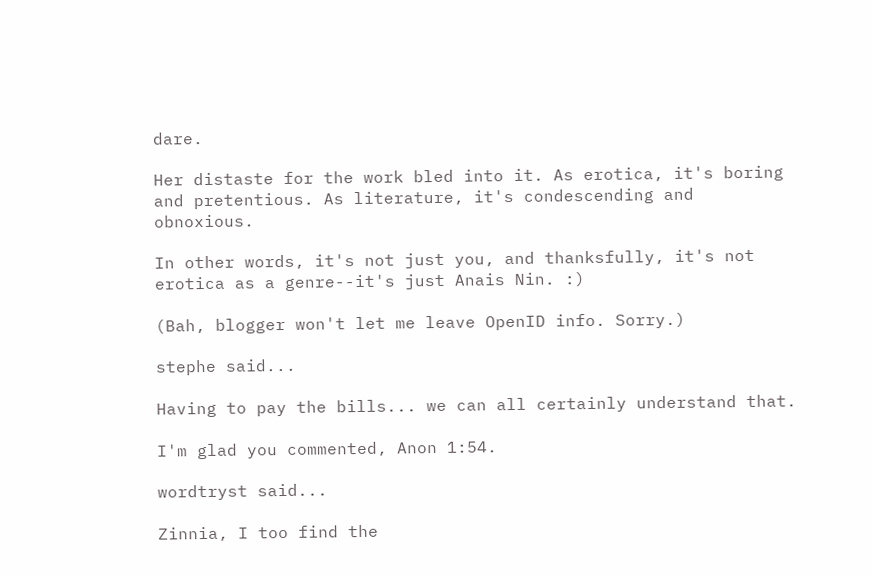dare.

Her distaste for the work bled into it. As erotica, it's boring and pretentious. As literature, it's condescending and obnoxious.

In other words, it's not just you, and thanksfully, it's not erotica as a genre--it's just Anais Nin. :)

(Bah, blogger won't let me leave OpenID info. Sorry.)

stephe said...

Having to pay the bills... we can all certainly understand that.

I'm glad you commented, Anon 1:54.

wordtryst said...

Zinnia, I too find the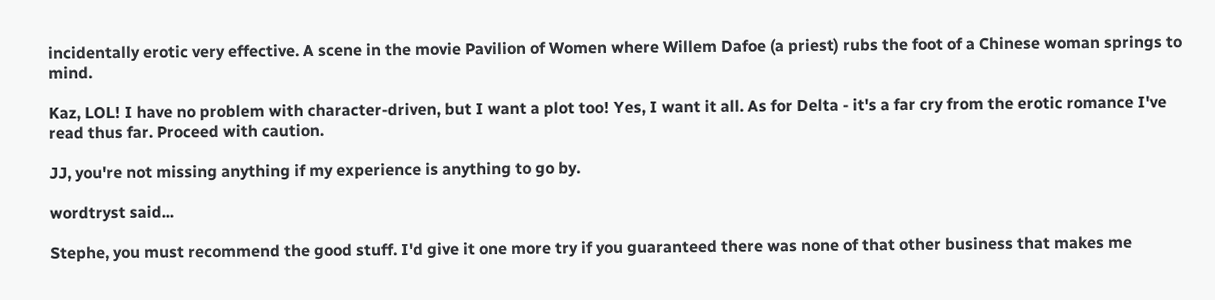incidentally erotic very effective. A scene in the movie Pavilion of Women where Willem Dafoe (a priest) rubs the foot of a Chinese woman springs to mind.

Kaz, LOL! I have no problem with character-driven, but I want a plot too! Yes, I want it all. As for Delta - it's a far cry from the erotic romance I've read thus far. Proceed with caution.

JJ, you're not missing anything if my experience is anything to go by.

wordtryst said...

Stephe, you must recommend the good stuff. I'd give it one more try if you guaranteed there was none of that other business that makes me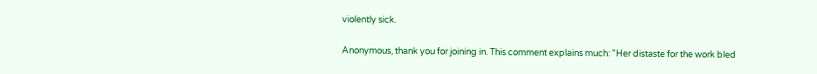violently sick.

Anonymous, thank you for joining in. This comment explains much: "Her distaste for the work bled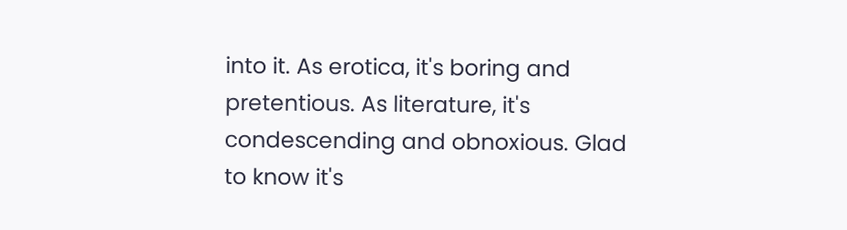into it. As erotica, it's boring and pretentious. As literature, it's condescending and obnoxious. Glad to know it's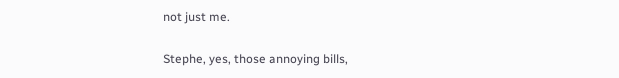not just me.

Stephe, yes, those annoying bills,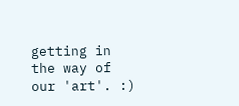getting in the way of our 'art'. :)